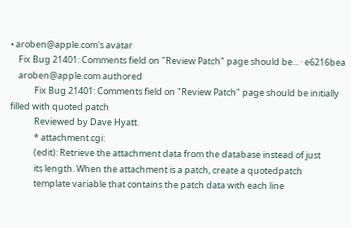• aroben@apple.com's avatar
    Fix Bug 21401: Comments field on "Review Patch" page should be... · e6216bea
    aroben@apple.com authored
            Fix Bug 21401: Comments field on "Review Patch" page should be initially filled with quoted patch
            Reviewed by Dave Hyatt.
            * attachment.cgi:
            (edit): Retrieve the attachment data from the database instead of just
            its length. When the attachment is a patch, create a quotedpatch
            template variable that contains the patch data with each line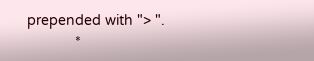prepended with "> ".
            *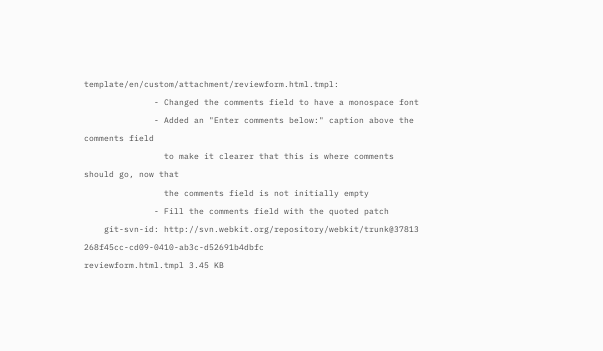template/en/custom/attachment/reviewform.html.tmpl:
              - Changed the comments field to have a monospace font
              - Added an "Enter comments below:" caption above the comments field
                to make it clearer that this is where comments should go, now that
                the comments field is not initially empty
              - Fill the comments field with the quoted patch
    git-svn-id: http://svn.webkit.org/repository/webkit/trunk@37813 268f45cc-cd09-0410-ab3c-d52691b4dbfc
reviewform.html.tmpl 3.45 KB